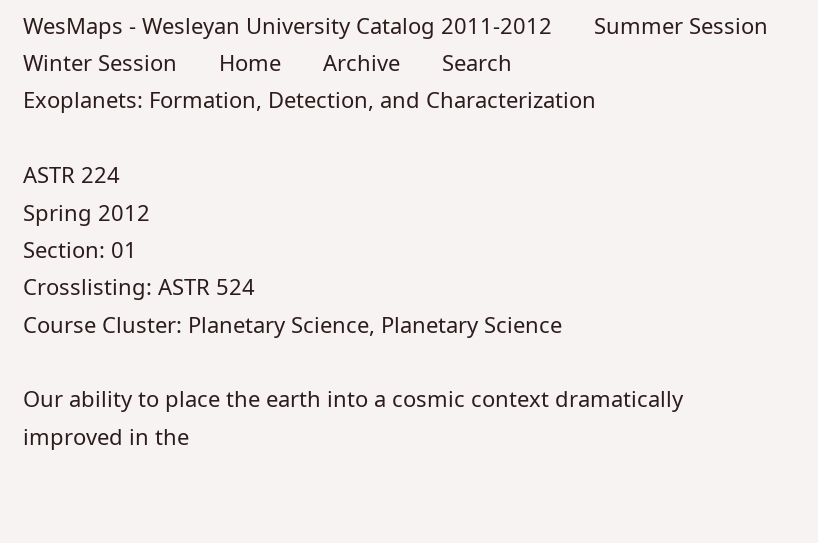WesMaps - Wesleyan University Catalog 2011-2012       Summer Session       Winter Session       Home       Archive       Search
Exoplanets: Formation, Detection, and Characterization

ASTR 224
Spring 2012
Section: 01
Crosslisting: ASTR 524
Course Cluster: Planetary Science, Planetary Science

Our ability to place the earth into a cosmic context dramatically improved in the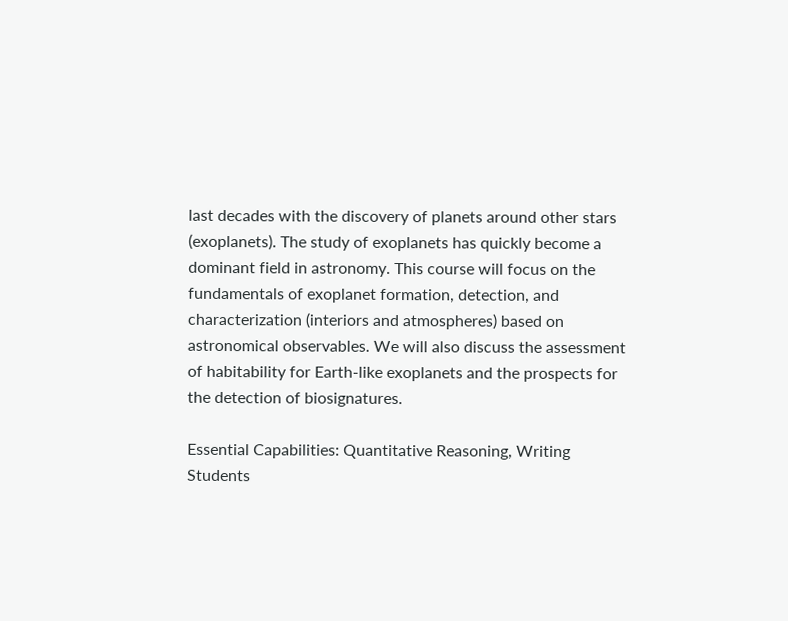last decades with the discovery of planets around other stars (exoplanets). The study of exoplanets has quickly become a dominant field in astronomy. This course will focus on the fundamentals of exoplanet formation, detection, and characterization (interiors and atmospheres) based on astronomical observables. We will also discuss the assessment of habitability for Earth-like exoplanets and the prospects for the detection of biosignatures.

Essential Capabilities: Quantitative Reasoning, Writing
Students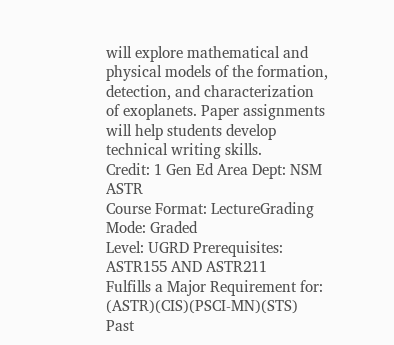will explore mathematical and physical models of the formation, detection, and characterization of exoplanets. Paper assignments will help students develop technical writing skills.
Credit: 1 Gen Ed Area Dept: NSM ASTR
Course Format: LectureGrading Mode: Graded
Level: UGRD Prerequisites: ASTR155 AND ASTR211
Fulfills a Major Requirement for: (ASTR)(CIS)(PSCI-MN)(STS)
Past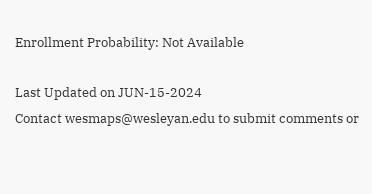Enrollment Probability: Not Available

Last Updated on JUN-15-2024
Contact wesmaps@wesleyan.edu to submit comments or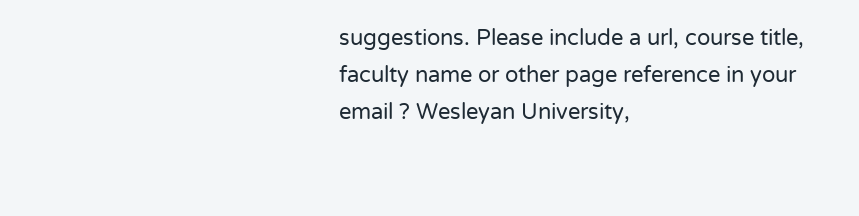suggestions. Please include a url, course title, faculty name or other page reference in your email ? Wesleyan University,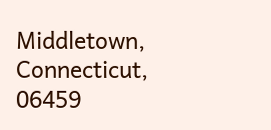Middletown, Connecticut, 06459